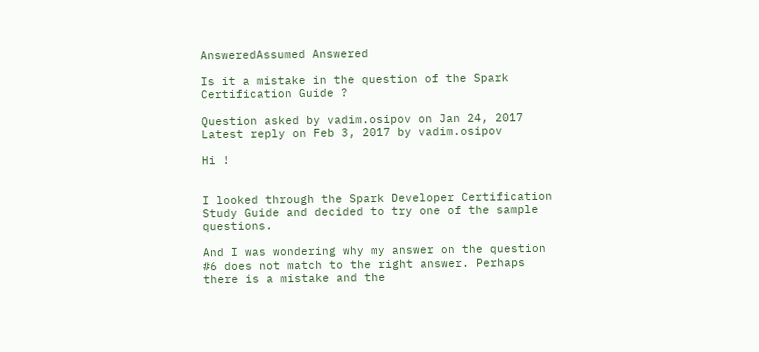AnsweredAssumed Answered

Is it a mistake in the question of the Spark Certification Guide ?

Question asked by vadim.osipov on Jan 24, 2017
Latest reply on Feb 3, 2017 by vadim.osipov

Hi !


I looked through the Spark Developer Certification Study Guide and decided to try one of the sample questions.

And I was wondering why my answer on the question #6 does not match to the right answer. Perhaps there is a mistake and the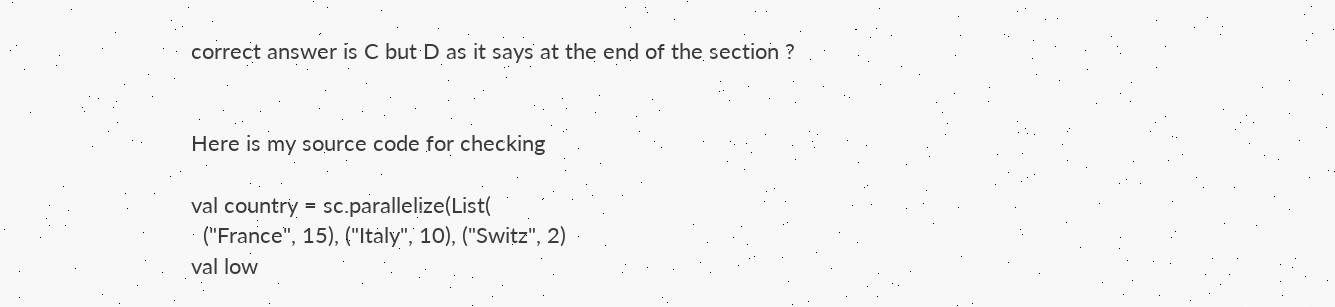correct answer is C but D as it says at the end of the section ?


Here is my source code for checking

val country = sc.parallelize(List(
  ("France", 15), ("Italy", 10), ("Switz", 2)
val low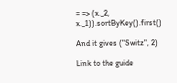= => (x._2, x._1)).sortByKey().first()

And it gives ("Switz", 2)

Link to the guide